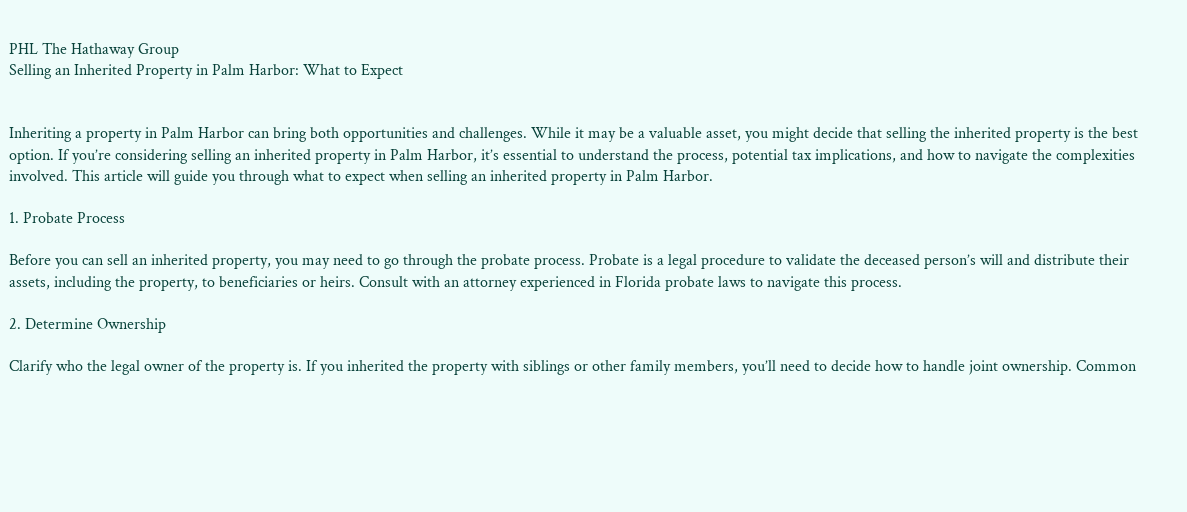PHL The Hathaway Group
Selling an Inherited Property in Palm Harbor: What to Expect


Inheriting a property in Palm Harbor can bring both opportunities and challenges. While it may be a valuable asset, you might decide that selling the inherited property is the best option. If you’re considering selling an inherited property in Palm Harbor, it’s essential to understand the process, potential tax implications, and how to navigate the complexities involved. This article will guide you through what to expect when selling an inherited property in Palm Harbor.

1. Probate Process

Before you can sell an inherited property, you may need to go through the probate process. Probate is a legal procedure to validate the deceased person’s will and distribute their assets, including the property, to beneficiaries or heirs. Consult with an attorney experienced in Florida probate laws to navigate this process.

2. Determine Ownership

Clarify who the legal owner of the property is. If you inherited the property with siblings or other family members, you’ll need to decide how to handle joint ownership. Common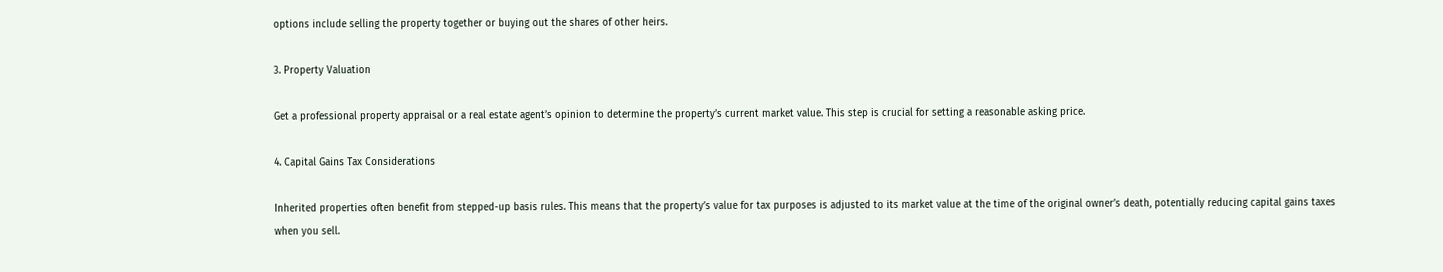options include selling the property together or buying out the shares of other heirs.

3. Property Valuation

Get a professional property appraisal or a real estate agent’s opinion to determine the property’s current market value. This step is crucial for setting a reasonable asking price.

4. Capital Gains Tax Considerations

Inherited properties often benefit from stepped-up basis rules. This means that the property’s value for tax purposes is adjusted to its market value at the time of the original owner’s death, potentially reducing capital gains taxes when you sell.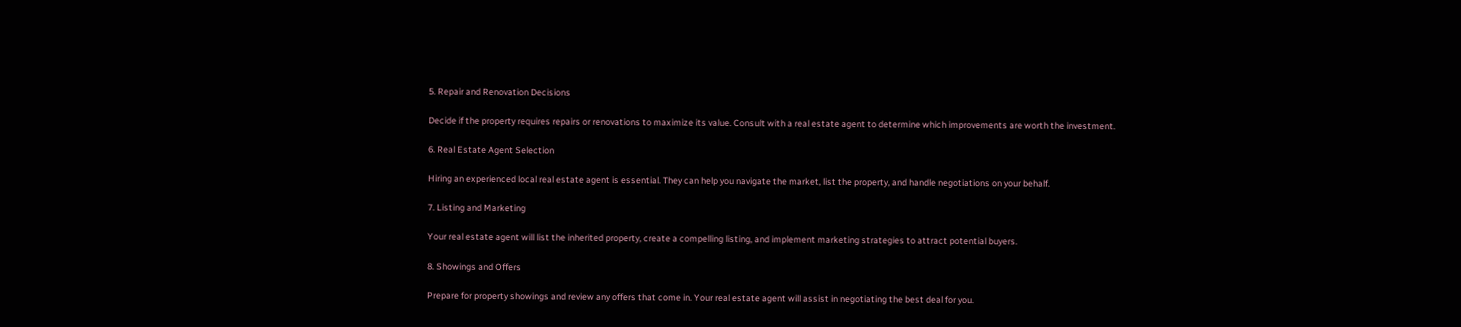5. Repair and Renovation Decisions

Decide if the property requires repairs or renovations to maximize its value. Consult with a real estate agent to determine which improvements are worth the investment.

6. Real Estate Agent Selection

Hiring an experienced local real estate agent is essential. They can help you navigate the market, list the property, and handle negotiations on your behalf.

7. Listing and Marketing

Your real estate agent will list the inherited property, create a compelling listing, and implement marketing strategies to attract potential buyers.

8. Showings and Offers

Prepare for property showings and review any offers that come in. Your real estate agent will assist in negotiating the best deal for you.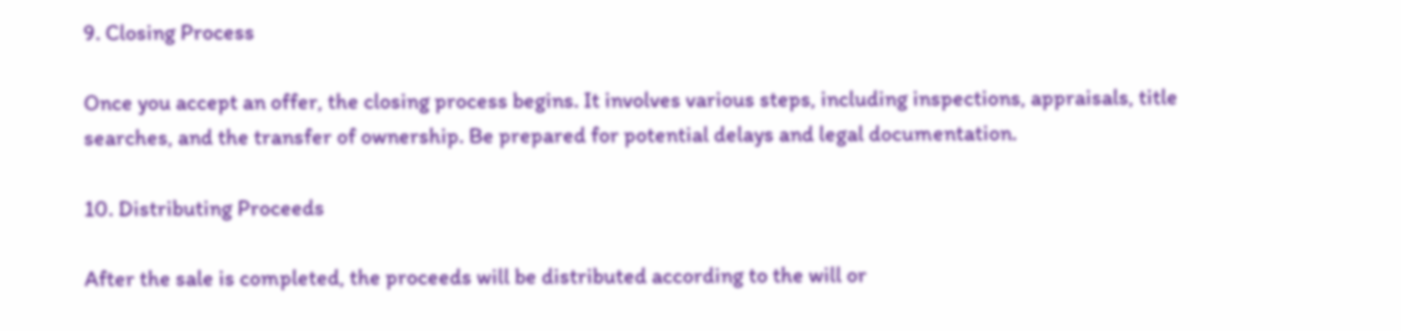9. Closing Process

Once you accept an offer, the closing process begins. It involves various steps, including inspections, appraisals, title searches, and the transfer of ownership. Be prepared for potential delays and legal documentation.

10. Distributing Proceeds

After the sale is completed, the proceeds will be distributed according to the will or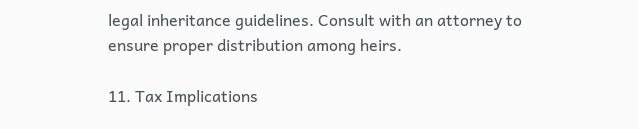legal inheritance guidelines. Consult with an attorney to ensure proper distribution among heirs.

11. Tax Implications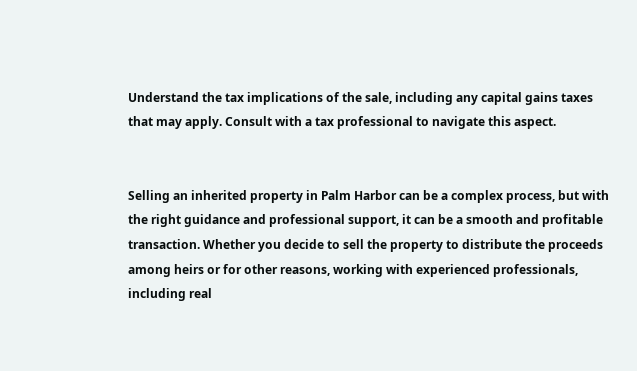Understand the tax implications of the sale, including any capital gains taxes that may apply. Consult with a tax professional to navigate this aspect.


Selling an inherited property in Palm Harbor can be a complex process, but with the right guidance and professional support, it can be a smooth and profitable transaction. Whether you decide to sell the property to distribute the proceeds among heirs or for other reasons, working with experienced professionals, including real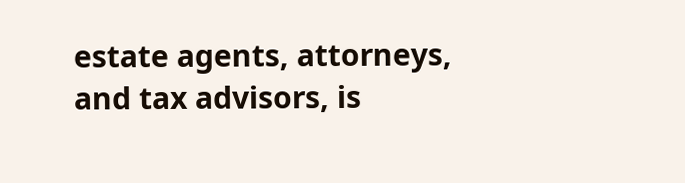estate agents, attorneys, and tax advisors, is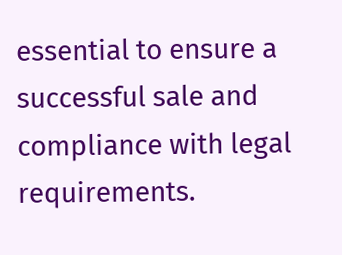essential to ensure a successful sale and compliance with legal requirements.